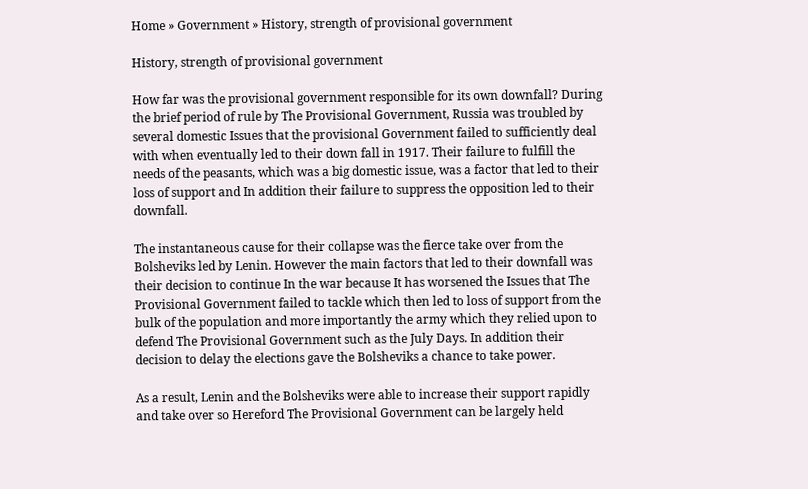Home » Government » History, strength of provisional government

History, strength of provisional government

How far was the provisional government responsible for its own downfall? During the brief period of rule by The Provisional Government, Russia was troubled by several domestic Issues that the provisional Government failed to sufficiently deal with when eventually led to their down fall in 1917. Their failure to fulfill the needs of the peasants, which was a big domestic issue, was a factor that led to their loss of support and In addition their failure to suppress the opposition led to their downfall.

The instantaneous cause for their collapse was the fierce take over from the Bolsheviks led by Lenin. However the main factors that led to their downfall was their decision to continue In the war because It has worsened the Issues that The Provisional Government failed to tackle which then led to loss of support from the bulk of the population and more importantly the army which they relied upon to defend The Provisional Government such as the July Days. In addition their decision to delay the elections gave the Bolsheviks a chance to take power.

As a result, Lenin and the Bolsheviks were able to increase their support rapidly and take over so Hereford The Provisional Government can be largely held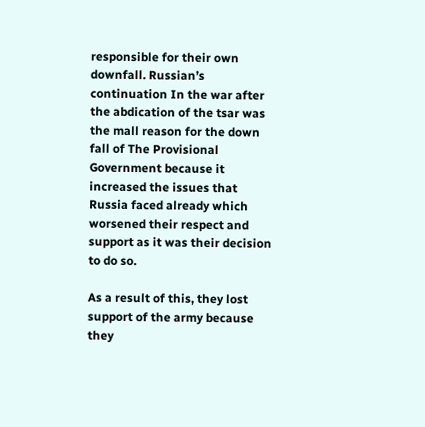responsible for their own downfall. Russian’s continuation In the war after the abdication of the tsar was the mall reason for the down fall of The Provisional Government because it increased the issues that Russia faced already which worsened their respect and support as it was their decision to do so.

As a result of this, they lost support of the army because they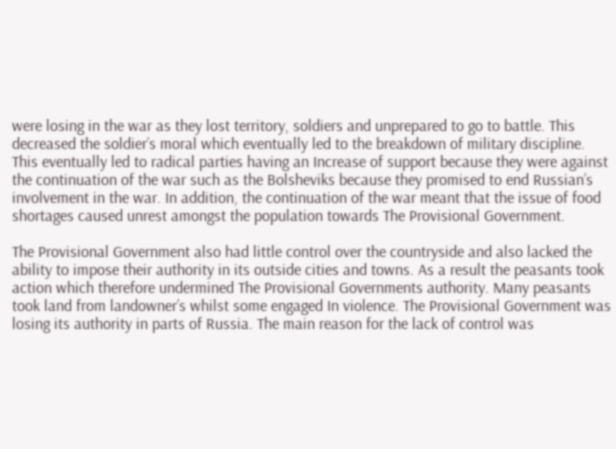were losing in the war as they lost territory, soldiers and unprepared to go to battle. This decreased the soldier’s moral which eventually led to the breakdown of military discipline. This eventually led to radical parties having an Increase of support because they were against the continuation of the war such as the Bolsheviks because they promised to end Russian’s involvement in the war. In addition, the continuation of the war meant that the issue of food shortages caused unrest amongst the population towards The Provisional Government.

The Provisional Government also had little control over the countryside and also lacked the ability to impose their authority in its outside cities and towns. As a result the peasants took action which therefore undermined The Provisional Governments authority. Many peasants took land from landowner’s whilst some engaged In violence. The Provisional Government was losing its authority in parts of Russia. The main reason for the lack of control was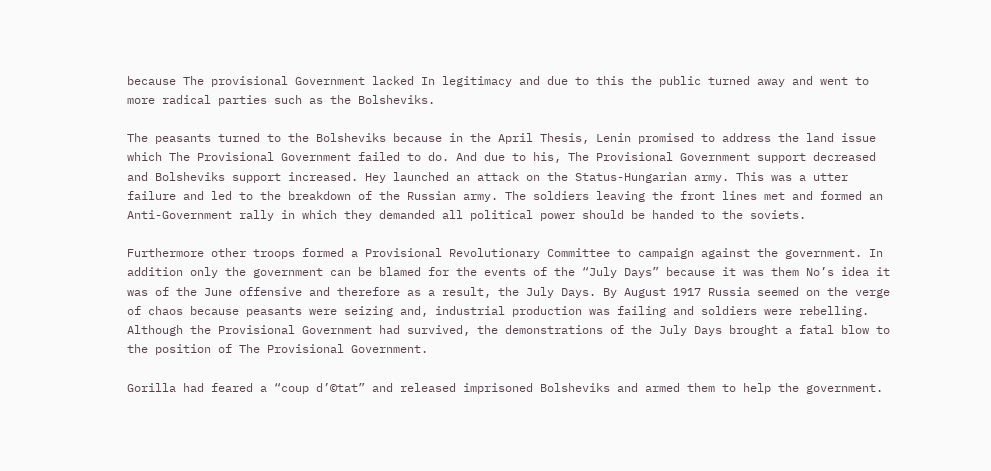because The provisional Government lacked In legitimacy and due to this the public turned away and went to more radical parties such as the Bolsheviks.

The peasants turned to the Bolsheviks because in the April Thesis, Lenin promised to address the land issue which The Provisional Government failed to do. And due to his, The Provisional Government support decreased and Bolsheviks support increased. Hey launched an attack on the Status-Hungarian army. This was a utter failure and led to the breakdown of the Russian army. The soldiers leaving the front lines met and formed an Anti-Government rally in which they demanded all political power should be handed to the soviets.

Furthermore other troops formed a Provisional Revolutionary Committee to campaign against the government. In addition only the government can be blamed for the events of the “July Days” because it was them No’s idea it was of the June offensive and therefore as a result, the July Days. By August 1917 Russia seemed on the verge of chaos because peasants were seizing and, industrial production was failing and soldiers were rebelling. Although the Provisional Government had survived, the demonstrations of the July Days brought a fatal blow to the position of The Provisional Government.

Gorilla had feared a “coup d’©tat” and released imprisoned Bolsheviks and armed them to help the government.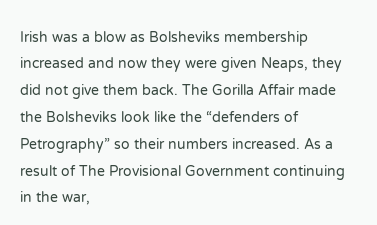Irish was a blow as Bolsheviks membership increased and now they were given Neaps, they did not give them back. The Gorilla Affair made the Bolsheviks look like the “defenders of Petrography” so their numbers increased. As a result of The Provisional Government continuing in the war,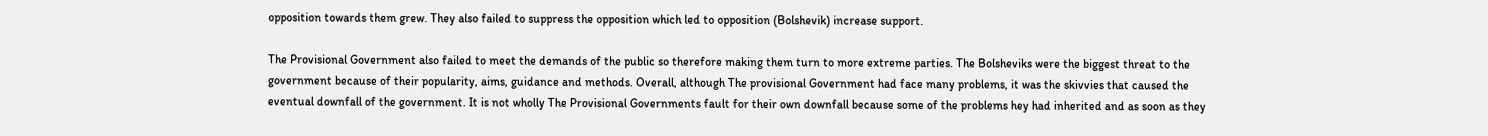opposition towards them grew. They also failed to suppress the opposition which led to opposition (Bolshevik) increase support.

The Provisional Government also failed to meet the demands of the public so therefore making them turn to more extreme parties. The Bolsheviks were the biggest threat to the government because of their popularity, aims, guidance and methods. Overall, although The provisional Government had face many problems, it was the skivvies that caused the eventual downfall of the government. It is not wholly The Provisional Governments fault for their own downfall because some of the problems hey had inherited and as soon as they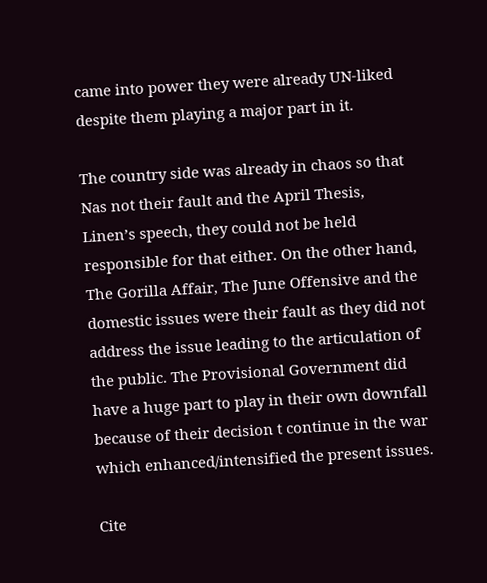came into power they were already UN-liked despite them playing a major part in it.

The country side was already in chaos so that Nas not their fault and the April Thesis, Linen’s speech, they could not be held responsible for that either. On the other hand, The Gorilla Affair, The June Offensive and the domestic issues were their fault as they did not address the issue leading to the articulation of the public. The Provisional Government did have a huge part to play in their own downfall because of their decision t continue in the war which enhanced/intensified the present issues.

Cite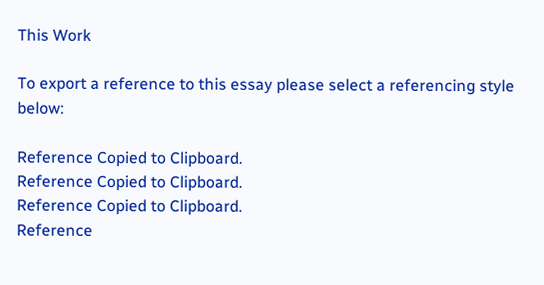This Work

To export a reference to this essay please select a referencing style below:

Reference Copied to Clipboard.
Reference Copied to Clipboard.
Reference Copied to Clipboard.
Reference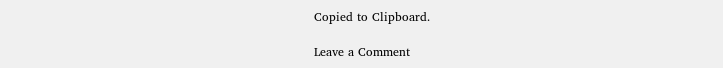Copied to Clipboard.

Leave a Comment